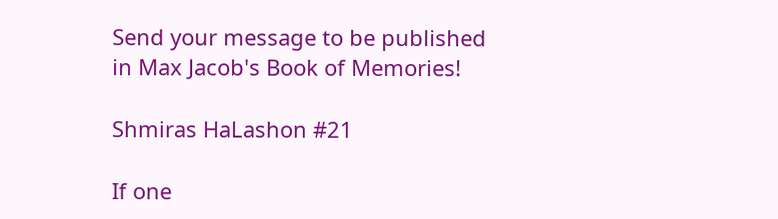Send your message to be published in Max Jacob's Book of Memories!

Shmiras HaLashon #21

If one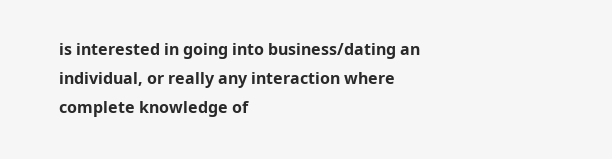is interested in going into business/dating an individual, or really any interaction where complete knowledge of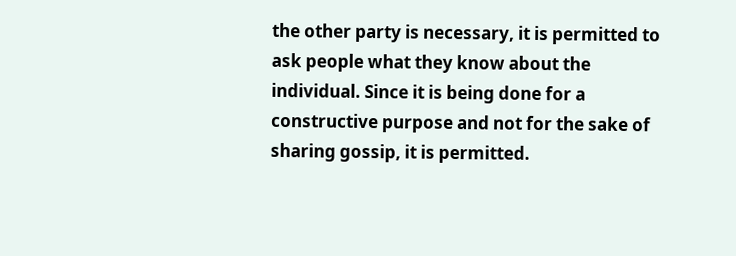the other party is necessary, it is permitted to ask people what they know about the individual. Since it is being done for a constructive purpose and not for the sake of sharing gossip, it is permitted.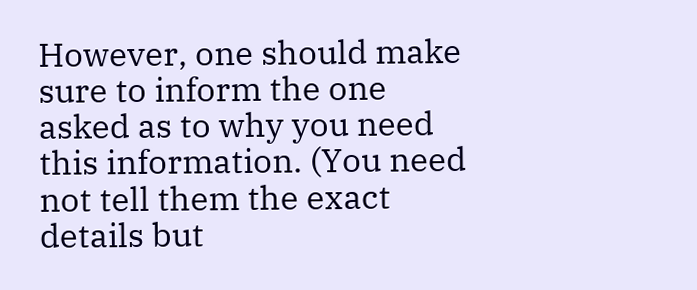However, one should make sure to inform the one asked as to why you need this information. (You need not tell them the exact details but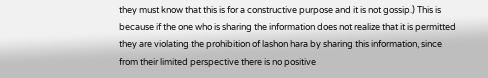they must know that this is for a constructive purpose and it is not gossip.) This is because if the one who is sharing the information does not realize that it is permitted they are violating the prohibition of lashon hara by sharing this information, since from their limited perspective there is no positive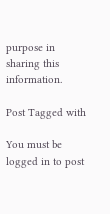purpose in sharing this information.

Post Tagged with

You must be logged in to post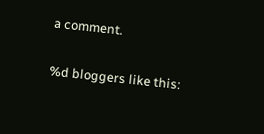a comment.

%d bloggers like this: